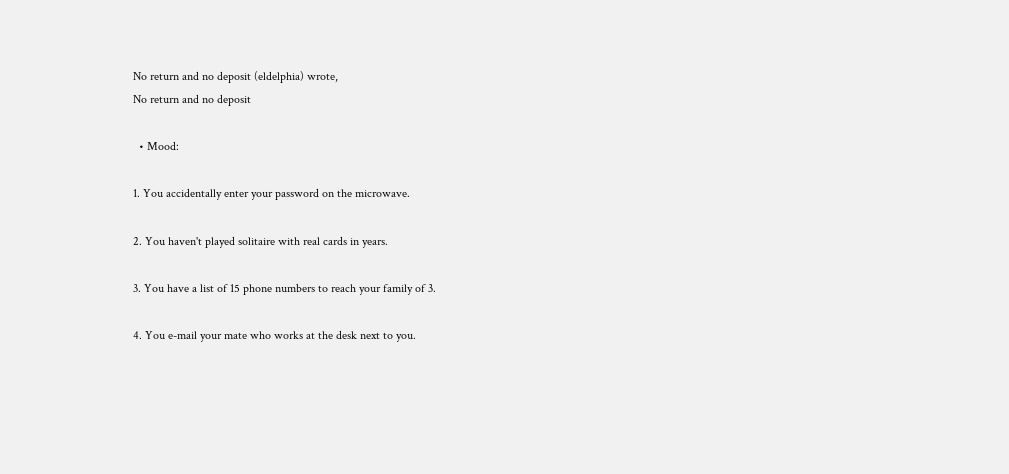No return and no deposit (eldelphia) wrote,
No return and no deposit

  • Mood:

1. You accidentally enter your password on the microwave.

2. You haven't played solitaire with real cards in years.

3. You have a list of 15 phone numbers to reach your family of 3.

4. You e-mail your mate who works at the desk next to you.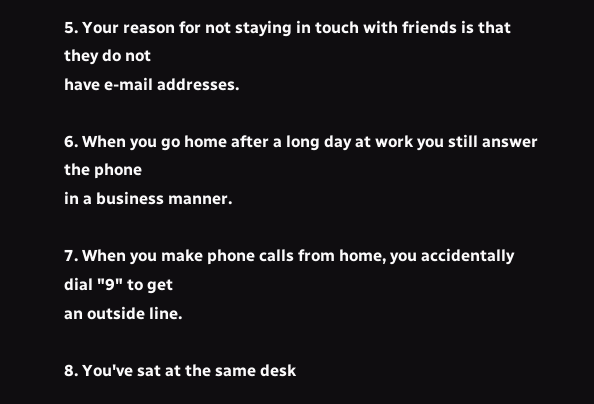5. Your reason for not staying in touch with friends is that they do not
have e-mail addresses.

6. When you go home after a long day at work you still answer the phone
in a business manner.

7. When you make phone calls from home, you accidentally dial "9" to get
an outside line.

8. You've sat at the same desk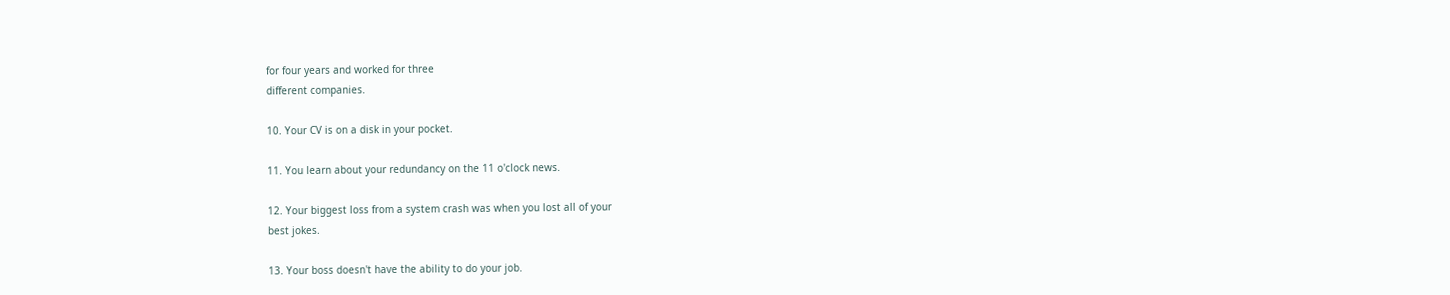for four years and worked for three
different companies.

10. Your CV is on a disk in your pocket.

11. You learn about your redundancy on the 11 o'clock news.

12. Your biggest loss from a system crash was when you lost all of your
best jokes.

13. Your boss doesn't have the ability to do your job.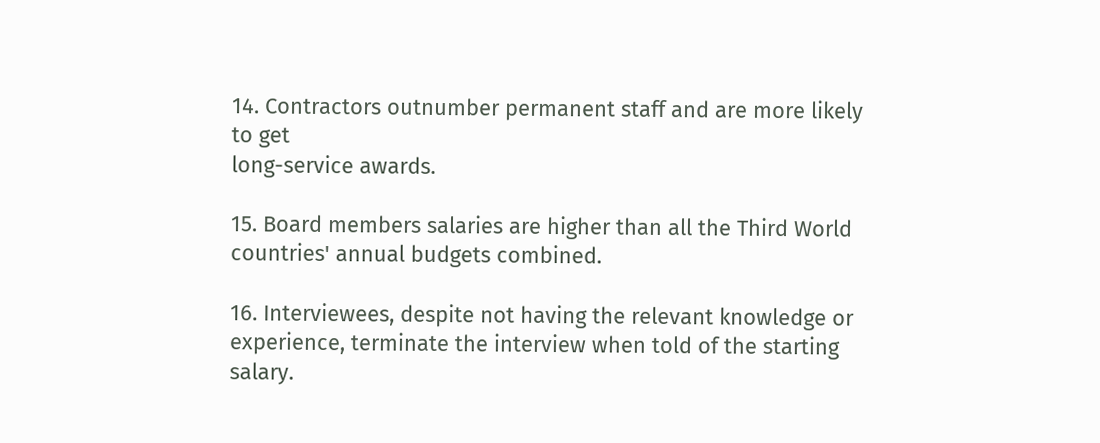14. Contractors outnumber permanent staff and are more likely to get
long-service awards.

15. Board members salaries are higher than all the Third World
countries' annual budgets combined.

16. Interviewees, despite not having the relevant knowledge or
experience, terminate the interview when told of the starting salary.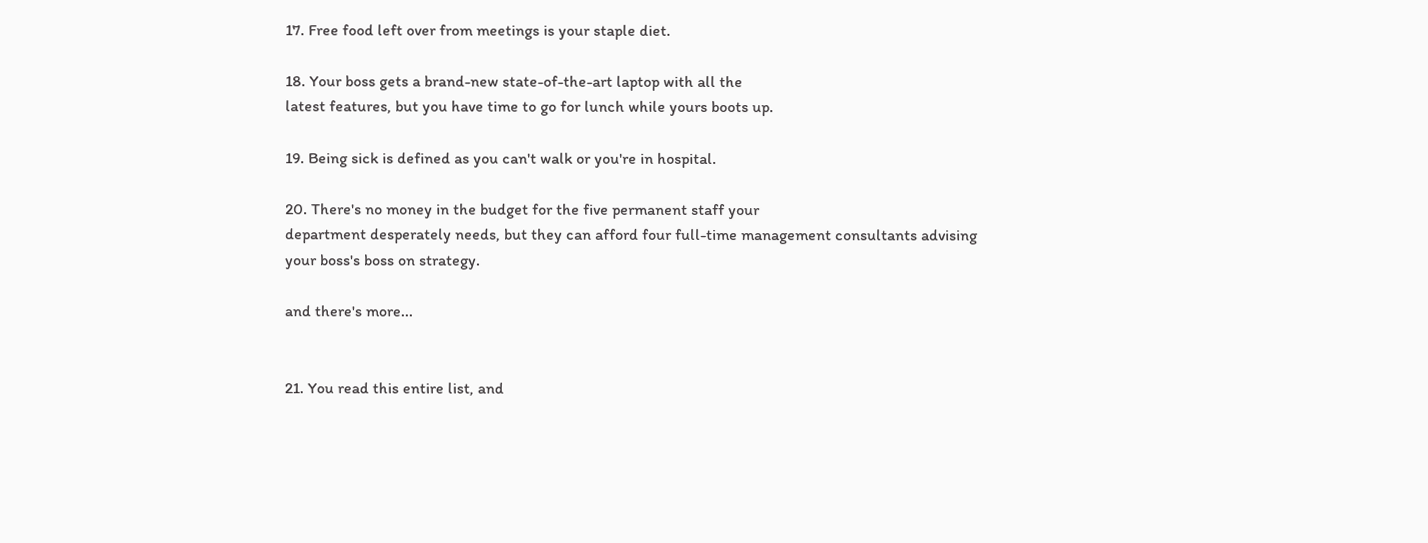17. Free food left over from meetings is your staple diet.

18. Your boss gets a brand-new state-of-the-art laptop with all the
latest features, but you have time to go for lunch while yours boots up.

19. Being sick is defined as you can't walk or you're in hospital.

20. There's no money in the budget for the five permanent staff your
department desperately needs, but they can afford four full-time management consultants advising your boss's boss on strategy.

and there's more...


21. You read this entire list, and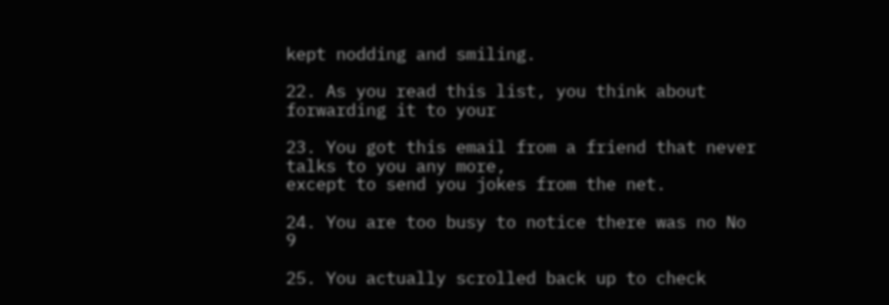kept nodding and smiling.

22. As you read this list, you think about forwarding it to your

23. You got this email from a friend that never talks to you any more,
except to send you jokes from the net.

24. You are too busy to notice there was no No 9

25. You actually scrolled back up to check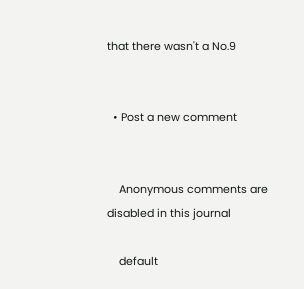that there wasn't a No.9


  • Post a new comment


    Anonymous comments are disabled in this journal

    default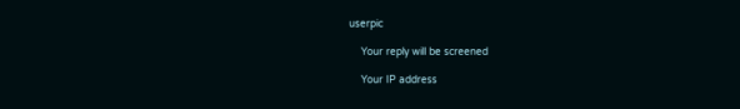userpic

    Your reply will be screened

    Your IP address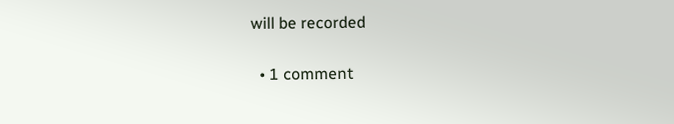will be recorded

  • 1 comment